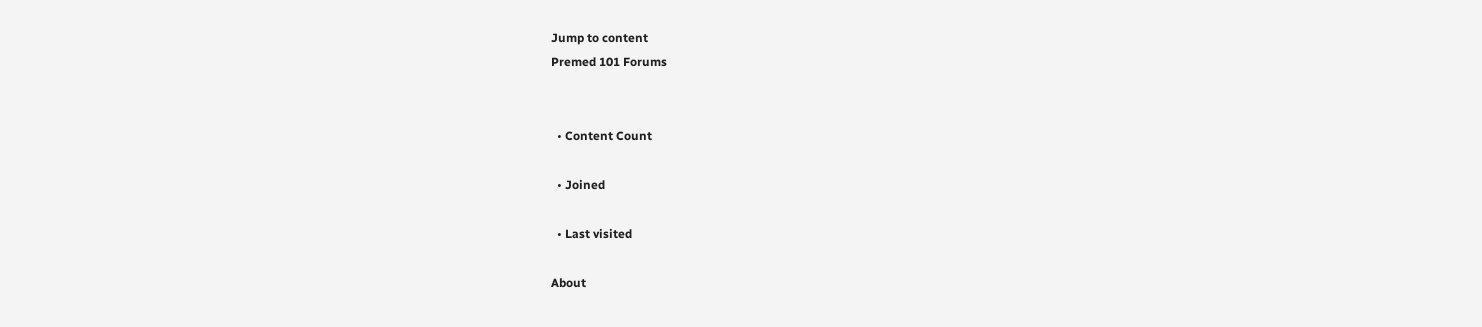Jump to content
Premed 101 Forums


  • Content Count

  • Joined

  • Last visited

About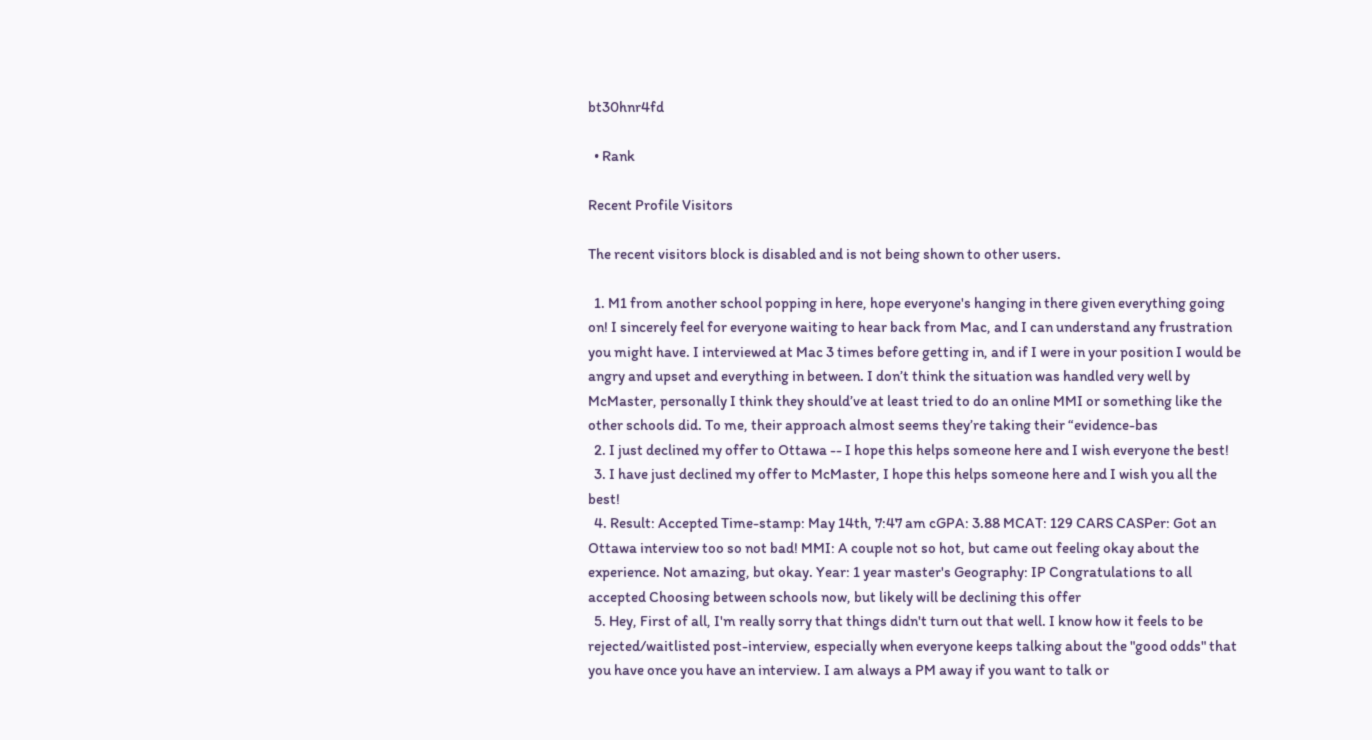bt30hnr4fd

  • Rank

Recent Profile Visitors

The recent visitors block is disabled and is not being shown to other users.

  1. M1 from another school popping in here, hope everyone's hanging in there given everything going on! I sincerely feel for everyone waiting to hear back from Mac, and I can understand any frustration you might have. I interviewed at Mac 3 times before getting in, and if I were in your position I would be angry and upset and everything in between. I don’t think the situation was handled very well by McMaster, personally I think they should’ve at least tried to do an online MMI or something like the other schools did. To me, their approach almost seems they’re taking their “evidence-bas
  2. I just declined my offer to Ottawa -- I hope this helps someone here and I wish everyone the best!
  3. I have just declined my offer to McMaster, I hope this helps someone here and I wish you all the best!
  4. Result: Accepted Time-stamp: May 14th, 7:47 am cGPA: 3.88 MCAT: 129 CARS CASPer: Got an Ottawa interview too so not bad! MMI: A couple not so hot, but came out feeling okay about the experience. Not amazing, but okay. Year: 1 year master's Geography: IP Congratulations to all accepted Choosing between schools now, but likely will be declining this offer
  5. Hey, First of all, I'm really sorry that things didn't turn out that well. I know how it feels to be rejected/waitlisted post-interview, especially when everyone keeps talking about the "good odds" that you have once you have an interview. I am always a PM away if you want to talk or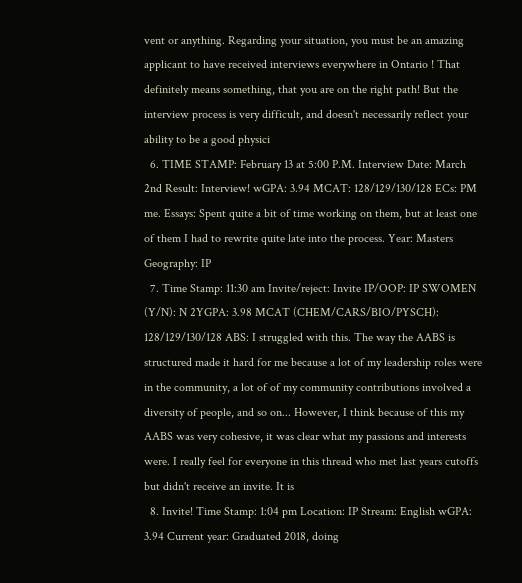vent or anything. Regarding your situation, you must be an amazing applicant to have received interviews everywhere in Ontario ! That definitely means something, that you are on the right path! But the interview process is very difficult, and doesn't necessarily reflect your ability to be a good physici
  6. TIME STAMP: February 13 at 5:00 P.M. Interview Date: March 2nd Result: Interview! wGPA: 3.94 MCAT: 128/129/130/128 ECs: PM me. Essays: Spent quite a bit of time working on them, but at least one of them I had to rewrite quite late into the process. Year: Masters Geography: IP
  7. Time Stamp: 11:30 am Invite/reject: Invite IP/OOP: IP SWOMEN (Y/N): N 2YGPA: 3.98 MCAT (CHEM/CARS/BIO/PYSCH): 128/129/130/128 ABS: I struggled with this. The way the AABS is structured made it hard for me because a lot of my leadership roles were in the community, a lot of of my community contributions involved a diversity of people, and so on... However, I think because of this my AABS was very cohesive, it was clear what my passions and interests were. I really feel for everyone in this thread who met last years cutoffs but didn't receive an invite. It is
  8. Invite! Time Stamp: 1:04 pm Location: IP Stream: English wGPA: 3.94 Current year: Graduated 2018, doing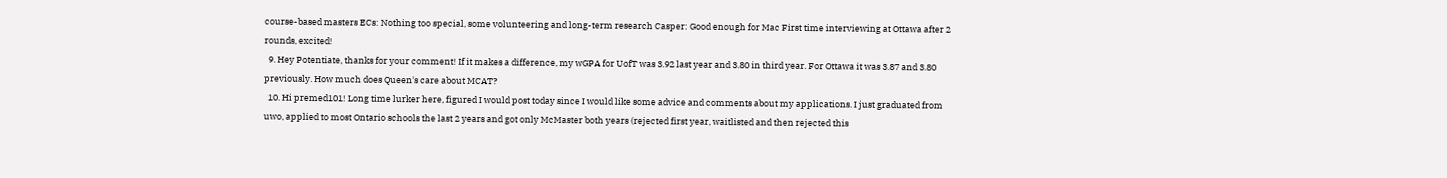course-based masters ECs: Nothing too special, some volunteering and long-term research Casper: Good enough for Mac First time interviewing at Ottawa after 2 rounds, excited!
  9. Hey Potentiate, thanks for your comment! If it makes a difference, my wGPA for UofT was 3.92 last year and 3.80 in third year. For Ottawa it was 3.87 and 3.80 previously. How much does Queen's care about MCAT?
  10. Hi premed101! Long time lurker here, figured I would post today since I would like some advice and comments about my applications. I just graduated from uwo, applied to most Ontario schools the last 2 years and got only McMaster both years (rejected first year, waitlisted and then rejected this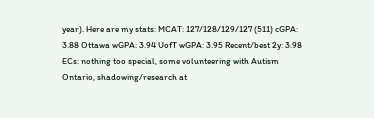year). Here are my stats: MCAT: 127/128/129/127 (511) cGPA: 3.88 Ottawa wGPA: 3.94 UofT wGPA: 3.95 Recent/best 2y: 3.98 ECs: nothing too special, some volunteering with Autism Ontario, shadowing/research at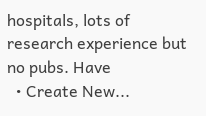hospitals, lots of research experience but no pubs. Have
  • Create New...